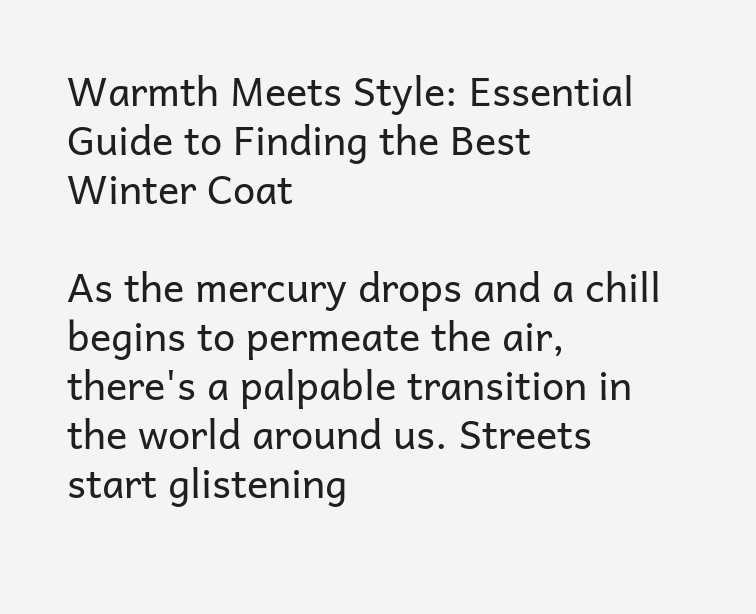Warmth Meets Style: Essential Guide to Finding the Best Winter Coat

As the mercury drops and a chill begins to permeate the air, there's a palpable transition in the world around us. Streets start glistening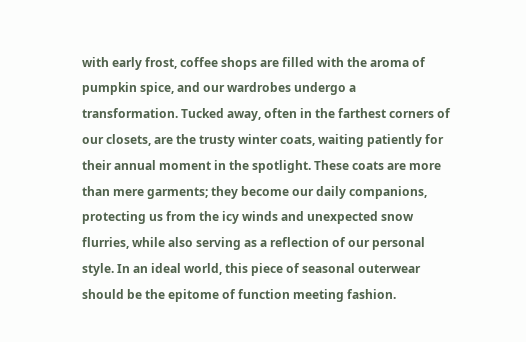with early frost, coffee shops are filled with the aroma of pumpkin spice, and our wardrobes undergo a transformation. Tucked away, often in the farthest corners of our closets, are the trusty winter coats, waiting patiently for their annual moment in the spotlight. These coats are more than mere garments; they become our daily companions, protecting us from the icy winds and unexpected snow flurries, while also serving as a reflection of our personal style. In an ideal world, this piece of seasonal outerwear should be the epitome of function meeting fashion.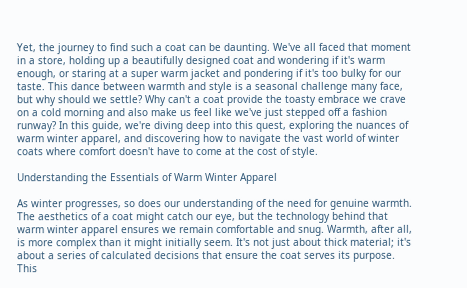Yet, the journey to find such a coat can be daunting. We've all faced that moment in a store, holding up a beautifully designed coat and wondering if it's warm enough, or staring at a super warm jacket and pondering if it's too bulky for our taste. This dance between warmth and style is a seasonal challenge many face, but why should we settle? Why can't a coat provide the toasty embrace we crave on a cold morning and also make us feel like we've just stepped off a fashion runway? In this guide, we're diving deep into this quest, exploring the nuances of warm winter apparel, and discovering how to navigate the vast world of winter coats where comfort doesn't have to come at the cost of style.

Understanding the Essentials of Warm Winter Apparel

As winter progresses, so does our understanding of the need for genuine warmth. The aesthetics of a coat might catch our eye, but the technology behind that warm winter apparel ensures we remain comfortable and snug. Warmth, after all, is more complex than it might initially seem. It's not just about thick material; it's about a series of calculated decisions that ensure the coat serves its purpose. This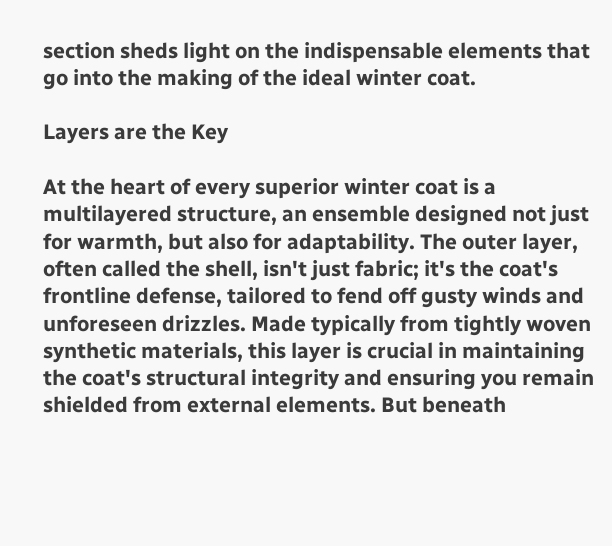section sheds light on the indispensable elements that go into the making of the ideal winter coat.

Layers are the Key

At the heart of every superior winter coat is a multilayered structure, an ensemble designed not just for warmth, but also for adaptability. The outer layer, often called the shell, isn't just fabric; it's the coat's frontline defense, tailored to fend off gusty winds and unforeseen drizzles. Made typically from tightly woven synthetic materials, this layer is crucial in maintaining the coat's structural integrity and ensuring you remain shielded from external elements. But beneath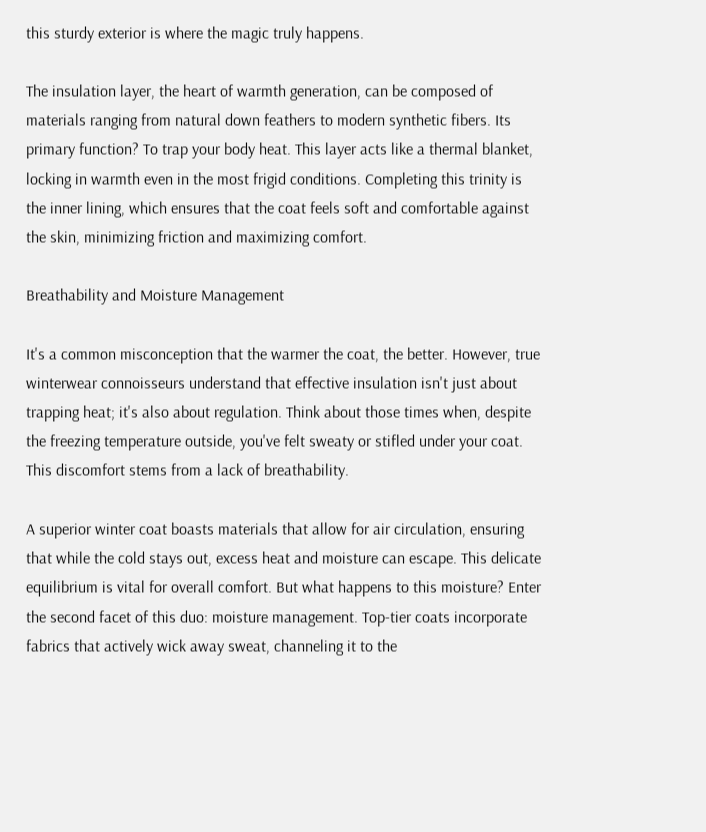this sturdy exterior is where the magic truly happens.

The insulation layer, the heart of warmth generation, can be composed of materials ranging from natural down feathers to modern synthetic fibers. Its primary function? To trap your body heat. This layer acts like a thermal blanket, locking in warmth even in the most frigid conditions. Completing this trinity is the inner lining, which ensures that the coat feels soft and comfortable against the skin, minimizing friction and maximizing comfort.

Breathability and Moisture Management

It's a common misconception that the warmer the coat, the better. However, true winterwear connoisseurs understand that effective insulation isn't just about trapping heat; it's also about regulation. Think about those times when, despite the freezing temperature outside, you've felt sweaty or stifled under your coat. This discomfort stems from a lack of breathability.

A superior winter coat boasts materials that allow for air circulation, ensuring that while the cold stays out, excess heat and moisture can escape. This delicate equilibrium is vital for overall comfort. But what happens to this moisture? Enter the second facet of this duo: moisture management. Top-tier coats incorporate fabrics that actively wick away sweat, channeling it to the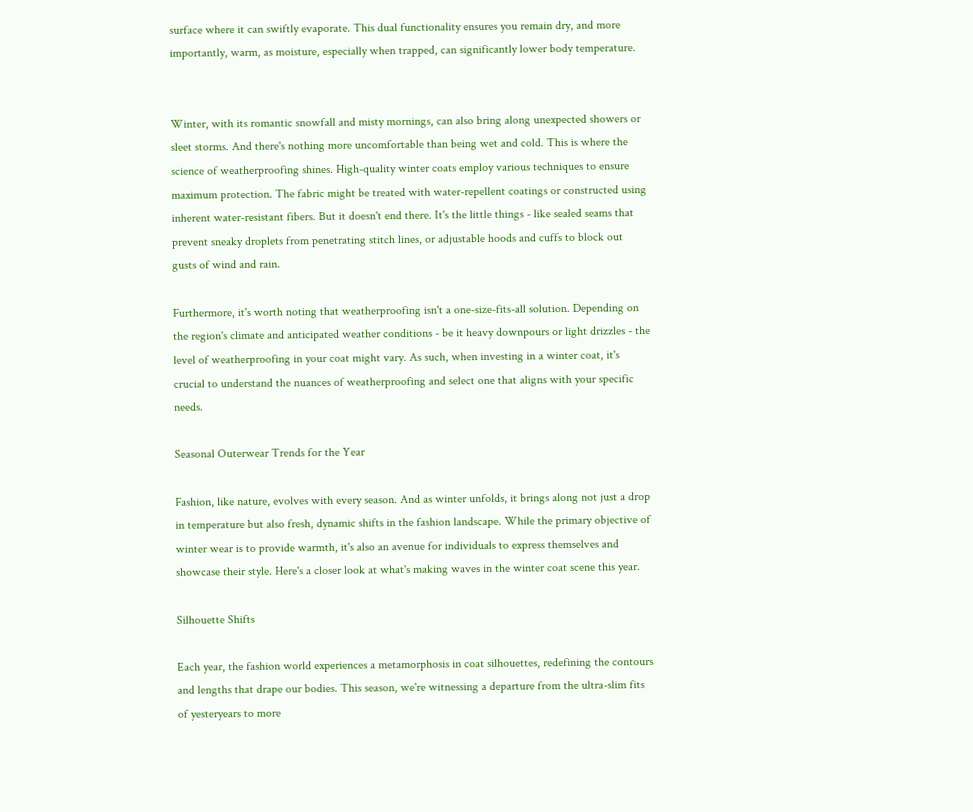surface where it can swiftly evaporate. This dual functionality ensures you remain dry, and more importantly, warm, as moisture, especially when trapped, can significantly lower body temperature.


Winter, with its romantic snowfall and misty mornings, can also bring along unexpected showers or sleet storms. And there's nothing more uncomfortable than being wet and cold. This is where the science of weatherproofing shines. High-quality winter coats employ various techniques to ensure maximum protection. The fabric might be treated with water-repellent coatings or constructed using inherent water-resistant fibers. But it doesn't end there. It's the little things - like sealed seams that prevent sneaky droplets from penetrating stitch lines, or adjustable hoods and cuffs to block out gusts of wind and rain.

Furthermore, it's worth noting that weatherproofing isn't a one-size-fits-all solution. Depending on the region's climate and anticipated weather conditions - be it heavy downpours or light drizzles - the level of weatherproofing in your coat might vary. As such, when investing in a winter coat, it's crucial to understand the nuances of weatherproofing and select one that aligns with your specific needs.

Seasonal Outerwear Trends for the Year

Fashion, like nature, evolves with every season. And as winter unfolds, it brings along not just a drop in temperature but also fresh, dynamic shifts in the fashion landscape. While the primary objective of winter wear is to provide warmth, it's also an avenue for individuals to express themselves and showcase their style. Here's a closer look at what's making waves in the winter coat scene this year.

Silhouette Shifts

Each year, the fashion world experiences a metamorphosis in coat silhouettes, redefining the contours and lengths that drape our bodies. This season, we're witnessing a departure from the ultra-slim fits of yesteryears to more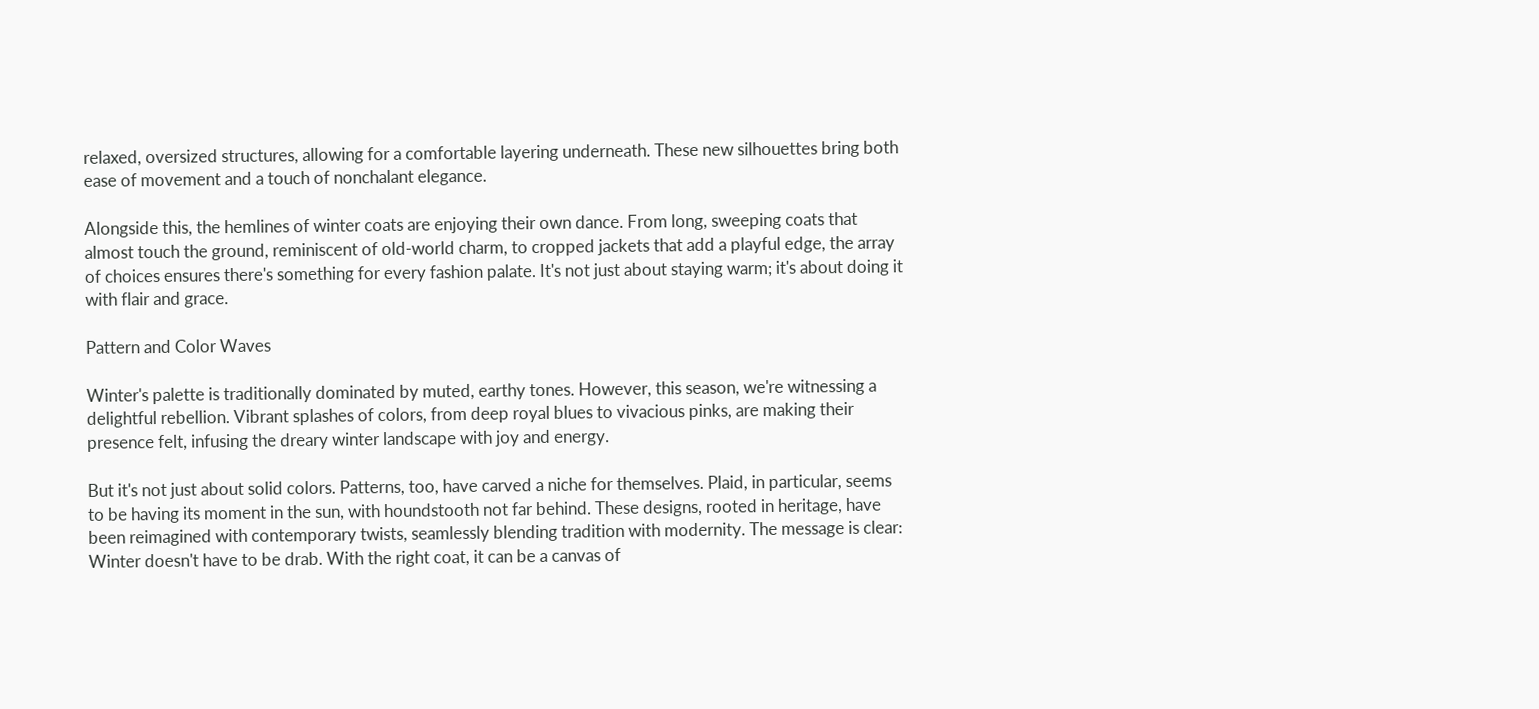relaxed, oversized structures, allowing for a comfortable layering underneath. These new silhouettes bring both ease of movement and a touch of nonchalant elegance.

Alongside this, the hemlines of winter coats are enjoying their own dance. From long, sweeping coats that almost touch the ground, reminiscent of old-world charm, to cropped jackets that add a playful edge, the array of choices ensures there's something for every fashion palate. It's not just about staying warm; it's about doing it with flair and grace.

Pattern and Color Waves

Winter's palette is traditionally dominated by muted, earthy tones. However, this season, we're witnessing a delightful rebellion. Vibrant splashes of colors, from deep royal blues to vivacious pinks, are making their presence felt, infusing the dreary winter landscape with joy and energy.

But it's not just about solid colors. Patterns, too, have carved a niche for themselves. Plaid, in particular, seems to be having its moment in the sun, with houndstooth not far behind. These designs, rooted in heritage, have been reimagined with contemporary twists, seamlessly blending tradition with modernity. The message is clear: Winter doesn't have to be drab. With the right coat, it can be a canvas of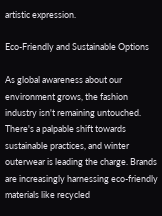artistic expression.

Eco-Friendly and Sustainable Options

As global awareness about our environment grows, the fashion industry isn't remaining untouched. There's a palpable shift towards sustainable practices, and winter outerwear is leading the charge. Brands are increasingly harnessing eco-friendly materials like recycled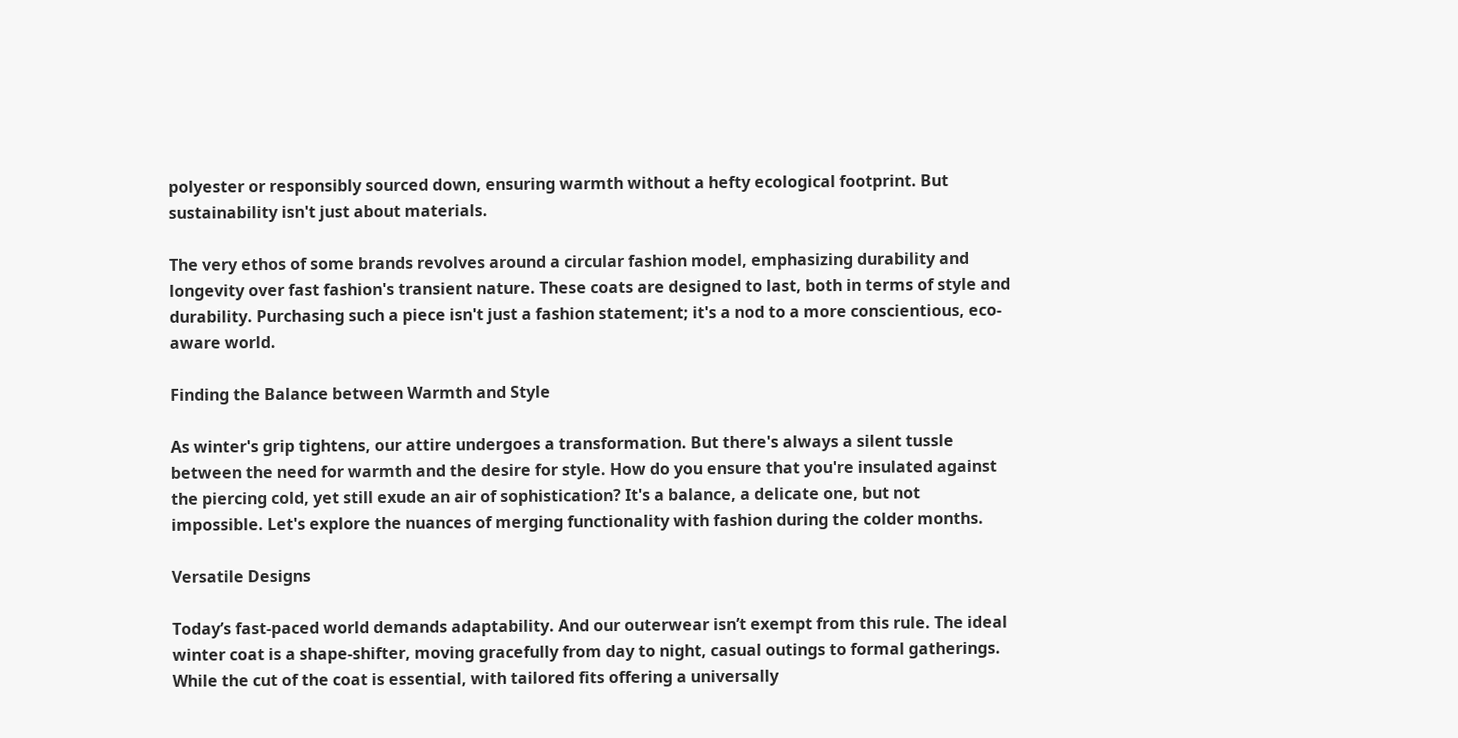polyester or responsibly sourced down, ensuring warmth without a hefty ecological footprint. But sustainability isn't just about materials.

The very ethos of some brands revolves around a circular fashion model, emphasizing durability and longevity over fast fashion's transient nature. These coats are designed to last, both in terms of style and durability. Purchasing such a piece isn't just a fashion statement; it's a nod to a more conscientious, eco-aware world.

Finding the Balance between Warmth and Style

As winter's grip tightens, our attire undergoes a transformation. But there's always a silent tussle between the need for warmth and the desire for style. How do you ensure that you're insulated against the piercing cold, yet still exude an air of sophistication? It's a balance, a delicate one, but not impossible. Let's explore the nuances of merging functionality with fashion during the colder months.

Versatile Designs

Today’s fast-paced world demands adaptability. And our outerwear isn’t exempt from this rule. The ideal winter coat is a shape-shifter, moving gracefully from day to night, casual outings to formal gatherings. While the cut of the coat is essential, with tailored fits offering a universally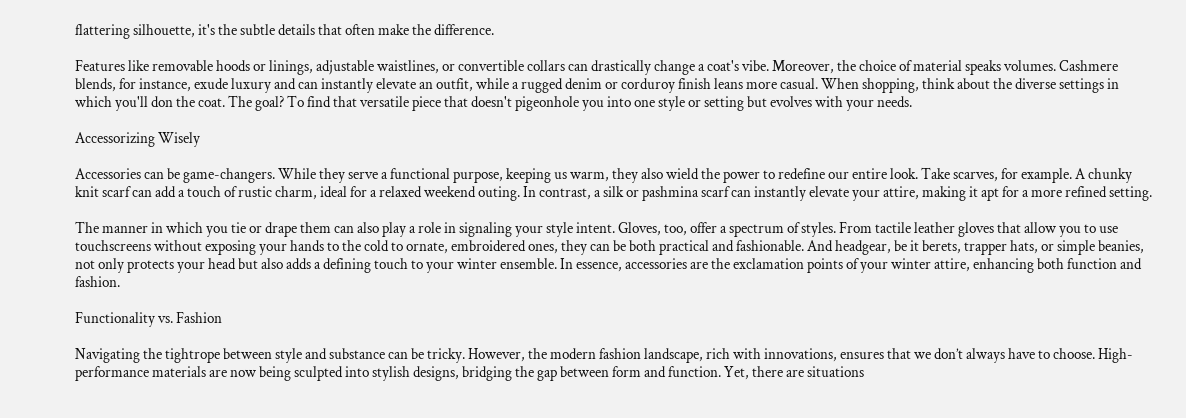flattering silhouette, it's the subtle details that often make the difference.

Features like removable hoods or linings, adjustable waistlines, or convertible collars can drastically change a coat's vibe. Moreover, the choice of material speaks volumes. Cashmere blends, for instance, exude luxury and can instantly elevate an outfit, while a rugged denim or corduroy finish leans more casual. When shopping, think about the diverse settings in which you'll don the coat. The goal? To find that versatile piece that doesn't pigeonhole you into one style or setting but evolves with your needs.

Accessorizing Wisely

Accessories can be game-changers. While they serve a functional purpose, keeping us warm, they also wield the power to redefine our entire look. Take scarves, for example. A chunky knit scarf can add a touch of rustic charm, ideal for a relaxed weekend outing. In contrast, a silk or pashmina scarf can instantly elevate your attire, making it apt for a more refined setting.

The manner in which you tie or drape them can also play a role in signaling your style intent. Gloves, too, offer a spectrum of styles. From tactile leather gloves that allow you to use touchscreens without exposing your hands to the cold to ornate, embroidered ones, they can be both practical and fashionable. And headgear, be it berets, trapper hats, or simple beanies, not only protects your head but also adds a defining touch to your winter ensemble. In essence, accessories are the exclamation points of your winter attire, enhancing both function and fashion.

Functionality vs. Fashion

Navigating the tightrope between style and substance can be tricky. However, the modern fashion landscape, rich with innovations, ensures that we don’t always have to choose. High-performance materials are now being sculpted into stylish designs, bridging the gap between form and function. Yet, there are situations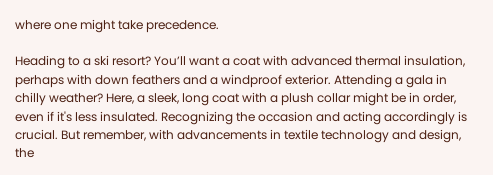where one might take precedence.

Heading to a ski resort? You’ll want a coat with advanced thermal insulation, perhaps with down feathers and a windproof exterior. Attending a gala in chilly weather? Here, a sleek, long coat with a plush collar might be in order, even if it's less insulated. Recognizing the occasion and acting accordingly is crucial. But remember, with advancements in textile technology and design, the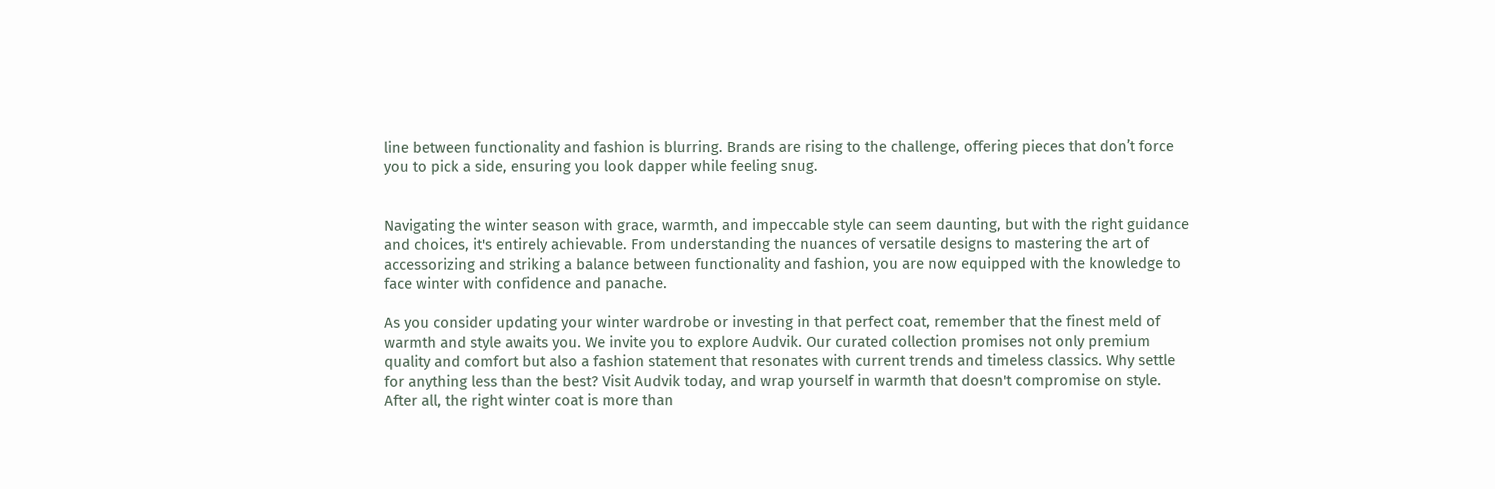line between functionality and fashion is blurring. Brands are rising to the challenge, offering pieces that don’t force you to pick a side, ensuring you look dapper while feeling snug.


Navigating the winter season with grace, warmth, and impeccable style can seem daunting, but with the right guidance and choices, it's entirely achievable. From understanding the nuances of versatile designs to mastering the art of accessorizing and striking a balance between functionality and fashion, you are now equipped with the knowledge to face winter with confidence and panache.

As you consider updating your winter wardrobe or investing in that perfect coat, remember that the finest meld of warmth and style awaits you. We invite you to explore Audvik. Our curated collection promises not only premium quality and comfort but also a fashion statement that resonates with current trends and timeless classics. Why settle for anything less than the best? Visit Audvik today, and wrap yourself in warmth that doesn't compromise on style. After all, the right winter coat is more than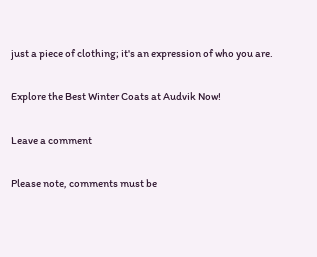just a piece of clothing; it's an expression of who you are.

Explore the Best Winter Coats at Audvik Now!

Leave a comment

Please note, comments must be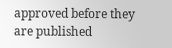approved before they are published